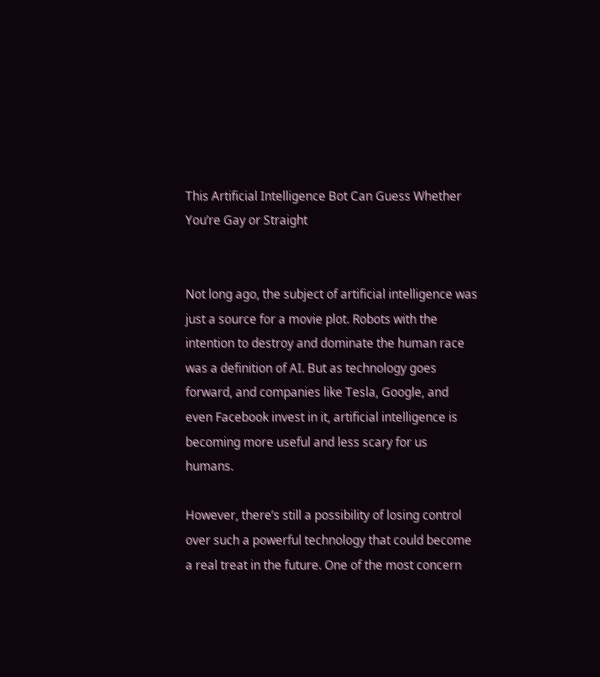This Artificial Intelligence Bot Can Guess Whether You’re Gay or Straight


Not long ago, the subject of artificial intelligence was just a source for a movie plot. Robots with the intention to destroy and dominate the human race was a definition of AI. But as technology goes forward, and companies like Tesla, Google, and even Facebook invest in it, artificial intelligence is becoming more useful and less scary for us humans.

However, there’s still a possibility of losing control over such a powerful technology that could become a real treat in the future. One of the most concern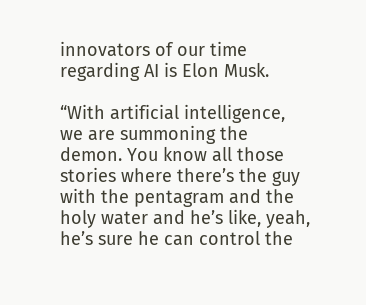innovators of our time regarding AI is Elon Musk.

“With artificial intelligence, we are summoning the demon. You know all those stories where there’s the guy with the pentagram and the holy water and he’s like, yeah, he’s sure he can control the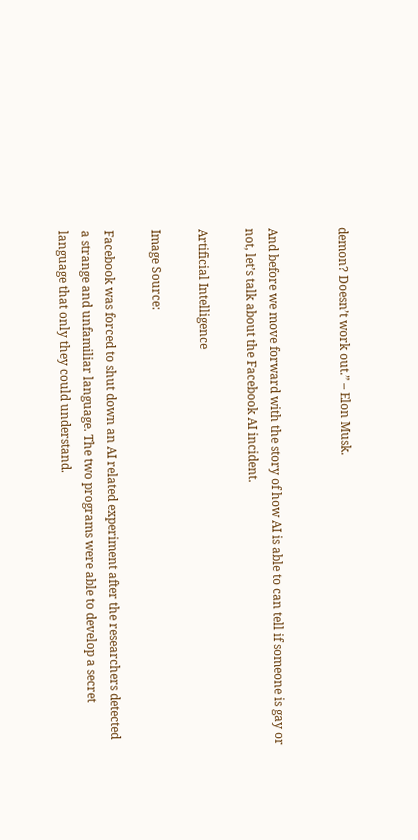demon? Doesn’t work out.” – Elon Musk.


And before we move forward with the story of how AI is able to can tell if someone is gay or not, let’s talk about the Facebook AI incident.

Artificial Intelligence

Image Source:

Facebook was forced to shut down an AI related experiment after the researchers detected a strange and unfamiliar language. The two programs were able to develop a secret language that only they could understand.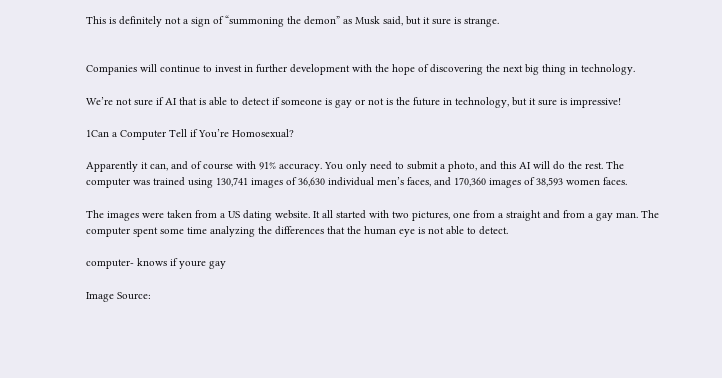This is definitely not a sign of “summoning the demon” as Musk said, but it sure is strange.


Companies will continue to invest in further development with the hope of discovering the next big thing in technology.

We’re not sure if AI that is able to detect if someone is gay or not is the future in technology, but it sure is impressive!

1Can a Computer Tell if You’re Homosexual?

Apparently it can, and of course with 91% accuracy. You only need to submit a photo, and this AI will do the rest. The computer was trained using 130,741 images of 36,630 individual men’s faces, and 170,360 images of 38,593 women faces.

The images were taken from a US dating website. It all started with two pictures, one from a straight and from a gay man. The computer spent some time analyzing the differences that the human eye is not able to detect.

computer- knows if youre gay

Image Source: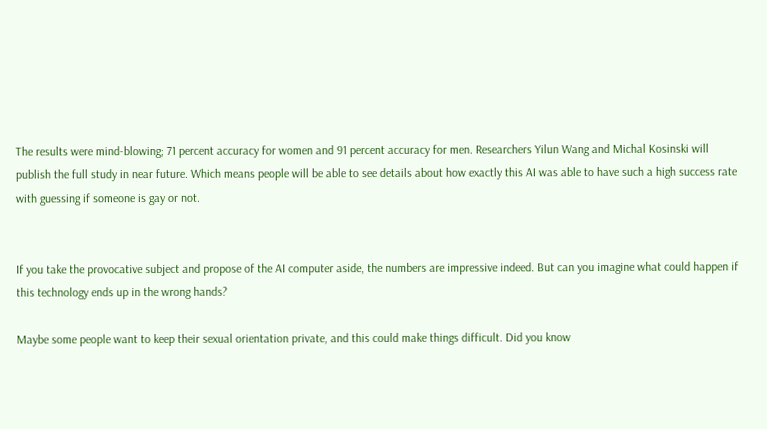The results were mind-blowing; 71 percent accuracy for women and 91 percent accuracy for men. Researchers Yilun Wang and Michal Kosinski will publish the full study in near future. Which means people will be able to see details about how exactly this AI was able to have such a high success rate with guessing if someone is gay or not.


If you take the provocative subject and propose of the AI computer aside, the numbers are impressive indeed. But can you imagine what could happen if this technology ends up in the wrong hands?

Maybe some people want to keep their sexual orientation private, and this could make things difficult. Did you know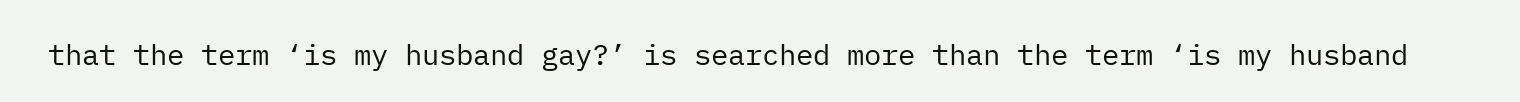that the term ‘is my husband gay?’ is searched more than the term ‘is my husband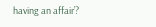having an affair’?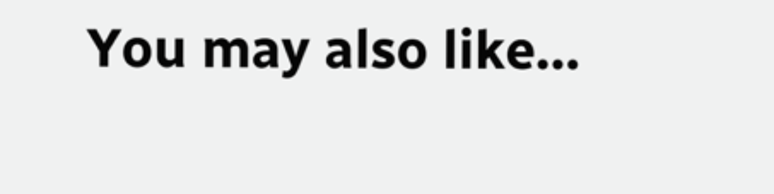You may also like...